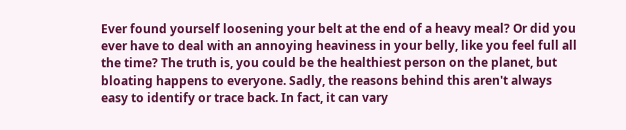Ever found yourself loosening your belt at the end of a heavy meal? Or did you ever have to deal with an annoying heaviness in your belly, like you feel full all the time? The truth is, you could be the healthiest person on the planet, but bloating happens to everyone. Sadly, the reasons behind this aren't always easy to identify or trace back. In fact, it can vary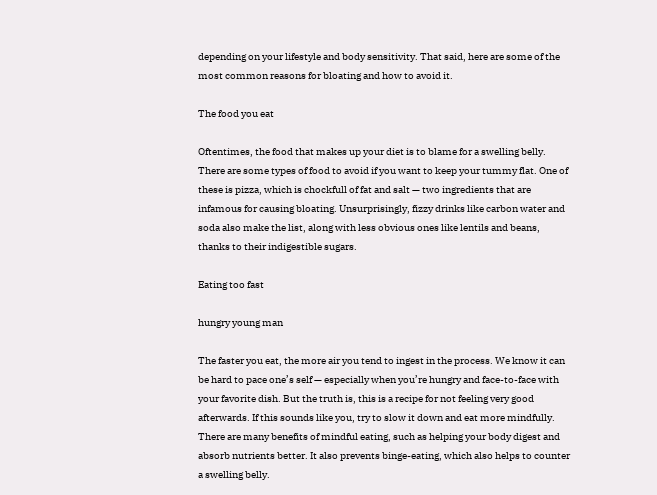depending on your lifestyle and body sensitivity. That said, here are some of the most common reasons for bloating and how to avoid it.

The food you eat

Oftentimes, the food that makes up your diet is to blame for a swelling belly. There are some types of food to avoid if you want to keep your tummy flat. One of these is pizza, which is chockfull of fat and salt — two ingredients that are infamous for causing bloating. Unsurprisingly, fizzy drinks like carbon water and soda also make the list, along with less obvious ones like lentils and beans, thanks to their indigestible sugars.

Eating too fast

hungry young man

The faster you eat, the more air you tend to ingest in the process. We know it can be hard to pace one’s self — especially when you’re hungry and face-to-face with your favorite dish. But the truth is, this is a recipe for not feeling very good afterwards. If this sounds like you, try to slow it down and eat more mindfully. There are many benefits of mindful eating, such as helping your body digest and absorb nutrients better. It also prevents binge-eating, which also helps to counter a swelling belly.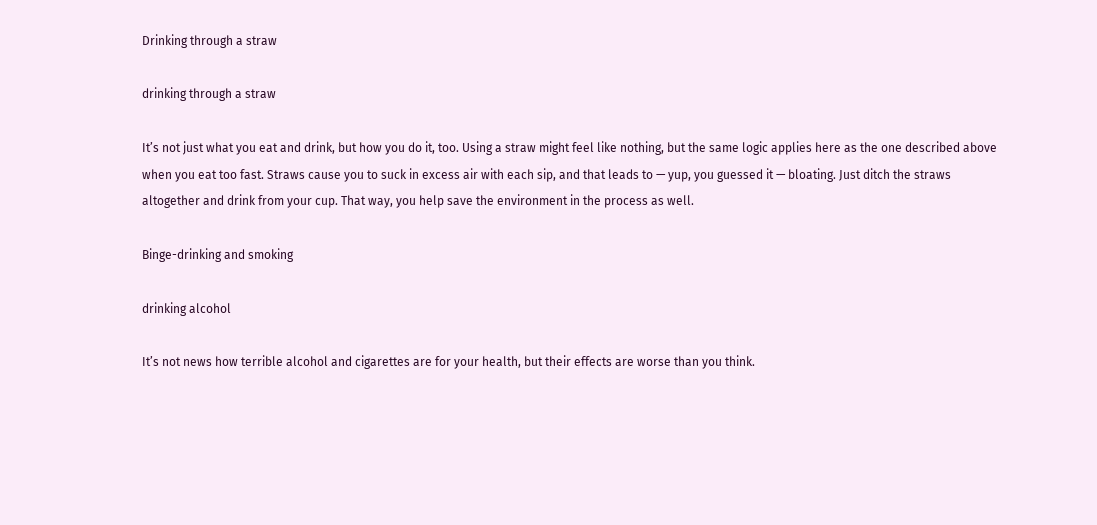Drinking through a straw

drinking through a straw

It’s not just what you eat and drink, but how you do it, too. Using a straw might feel like nothing, but the same logic applies here as the one described above when you eat too fast. Straws cause you to suck in excess air with each sip, and that leads to — yup, you guessed it — bloating. Just ditch the straws altogether and drink from your cup. That way, you help save the environment in the process as well.

Binge-drinking and smoking

drinking alcohol

It’s not news how terrible alcohol and cigarettes are for your health, but their effects are worse than you think.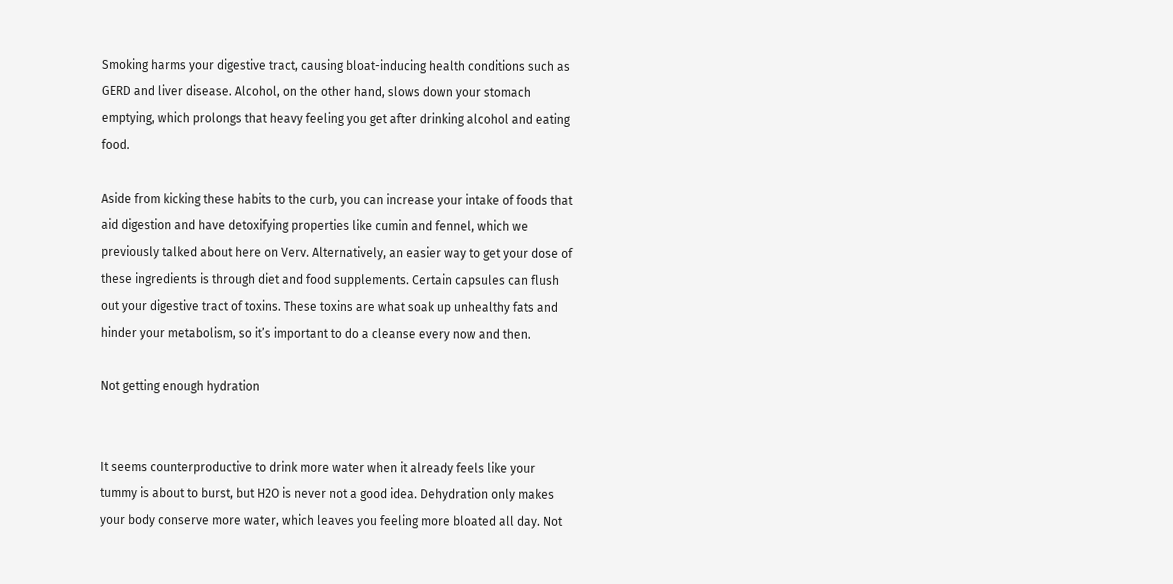Smoking harms your digestive tract, causing bloat-inducing health conditions such as GERD and liver disease. Alcohol, on the other hand, slows down your stomach emptying, which prolongs that heavy feeling you get after drinking alcohol and eating food.

Aside from kicking these habits to the curb, you can increase your intake of foods that aid digestion and have detoxifying properties like cumin and fennel, which we previously talked about here on Verv. Alternatively, an easier way to get your dose of these ingredients is through diet and food supplements. Certain capsules can flush out your digestive tract of toxins. These toxins are what soak up unhealthy fats and hinder your metabolism, so it’s important to do a cleanse every now and then.

Not getting enough hydration


It seems counterproductive to drink more water when it already feels like your tummy is about to burst, but H2O is never not a good idea. Dehydration only makes your body conserve more water, which leaves you feeling more bloated all day. Not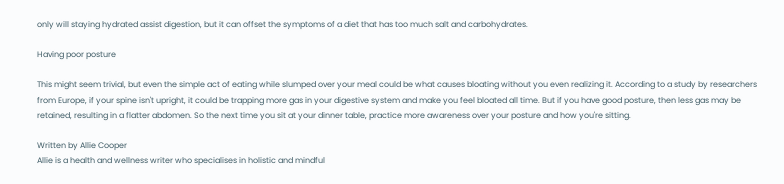only will staying hydrated assist digestion, but it can offset the symptoms of a diet that has too much salt and carbohydrates.

Having poor posture

This might seem trivial, but even the simple act of eating while slumped over your meal could be what causes bloating without you even realizing it. According to a study by researchers from Europe, if your spine isn't upright, it could be trapping more gas in your digestive system and make you feel bloated all time. But if you have good posture, then less gas may be retained, resulting in a flatter abdomen. So the next time you sit at your dinner table, practice more awareness over your posture and how you're sitting.

Written by Allie Cooper
Allie is a health and wellness writer who specialises in holistic and mindful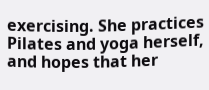exercising. She practices Pilates and yoga herself, and hopes that her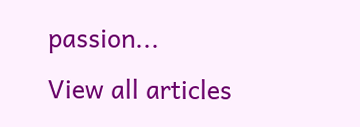passion...
View all articles